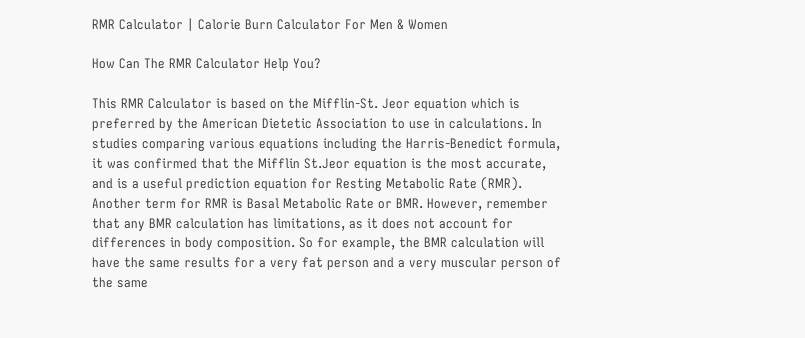RMR Calculator | Calorie Burn Calculator For Men & Women

How Can The RMR Calculator Help You?

This RMR Calculator is based on the Mifflin-St. Jeor equation which is preferred by the American Dietetic Association to use in calculations. In studies comparing various equations including the Harris-Benedict formula, it was confirmed that the Mifflin St.Jeor equation is the most accurate, and is a useful prediction equation for Resting Metabolic Rate (RMR). Another term for RMR is Basal Metabolic Rate or BMR. However, remember that any BMR calculation has limitations, as it does not account for differences in body composition. So for example, the BMR calculation will have the same results for a very fat person and a very muscular person of the same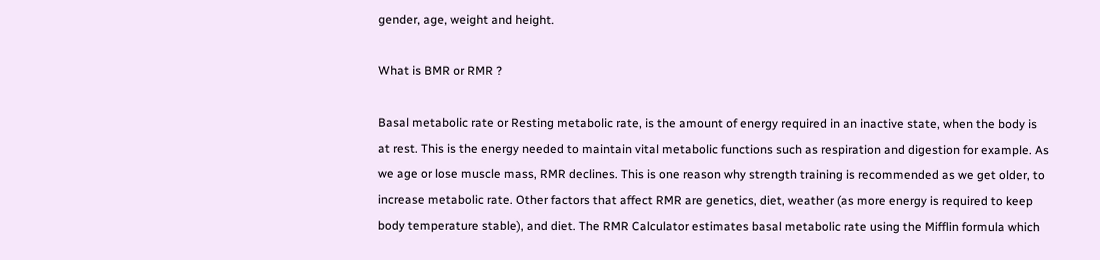gender, age, weight and height.

What is BMR or RMR ?

Basal metabolic rate or Resting metabolic rate, is the amount of energy required in an inactive state, when the body is at rest. This is the energy needed to maintain vital metabolic functions such as respiration and digestion for example. As we age or lose muscle mass, RMR declines. This is one reason why strength training is recommended as we get older, to increase metabolic rate. Other factors that affect RMR are genetics, diet, weather (as more energy is required to keep body temperature stable), and diet. The RMR Calculator estimates basal metabolic rate using the Mifflin formula which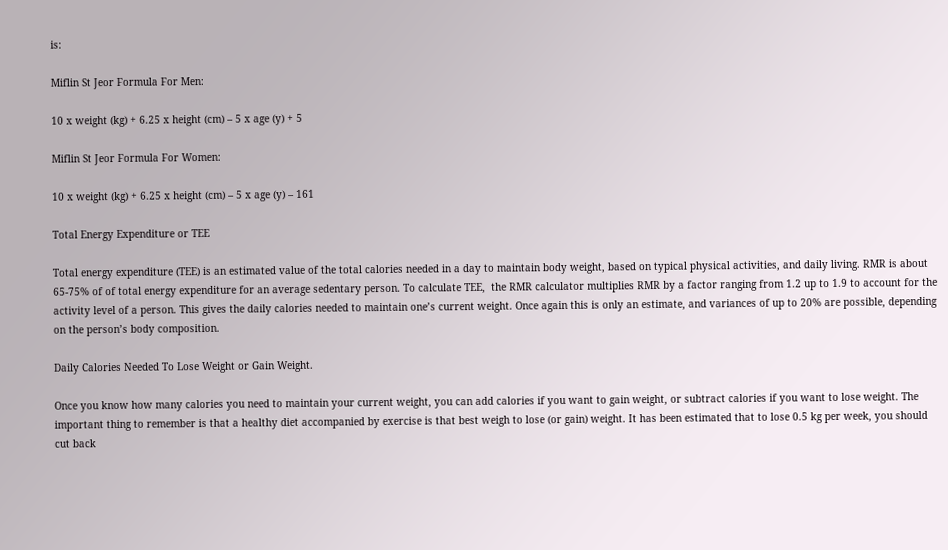is:

Miflin St Jeor Formula For Men:

10 x weight (kg) + 6.25 x height (cm) – 5 x age (y) + 5

Miflin St Jeor Formula For Women:

10 x weight (kg) + 6.25 x height (cm) – 5 x age (y) – 161

Total Energy Expenditure or TEE

Total energy expenditure (TEE) is an estimated value of the total calories needed in a day to maintain body weight, based on typical physical activities, and daily living. RMR is about 65-75% of of total energy expenditure for an average sedentary person. To calculate TEE,  the RMR calculator multiplies RMR by a factor ranging from 1.2 up to 1.9 to account for the activity level of a person. This gives the daily calories needed to maintain one’s current weight. Once again this is only an estimate, and variances of up to 20% are possible, depending on the person’s body composition.

Daily Calories Needed To Lose Weight or Gain Weight.

Once you know how many calories you need to maintain your current weight, you can add calories if you want to gain weight, or subtract calories if you want to lose weight. The important thing to remember is that a healthy diet accompanied by exercise is that best weigh to lose (or gain) weight. It has been estimated that to lose 0.5 kg per week, you should cut back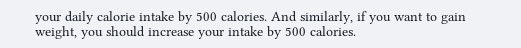your daily calorie intake by 500 calories. And similarly, if you want to gain weight, you should increase your intake by 500 calories.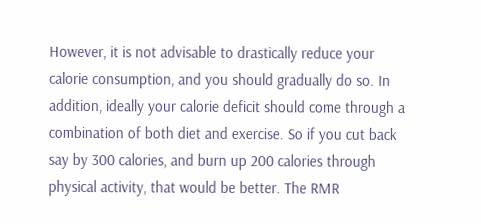However, it is not advisable to drastically reduce your calorie consumption, and you should gradually do so. In addition, ideally your calorie deficit should come through a combination of both diet and exercise. So if you cut back say by 300 calories, and burn up 200 calories through physical activity, that would be better. The RMR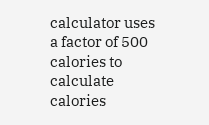calculator uses a factor of 500 calories to calculate calories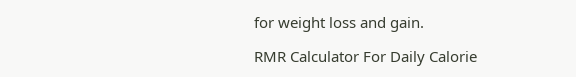for weight loss and gain.

RMR Calculator For Daily Calorie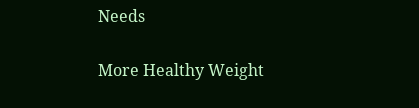Needs

More Healthy Weight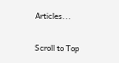Articles...

Scroll to Top